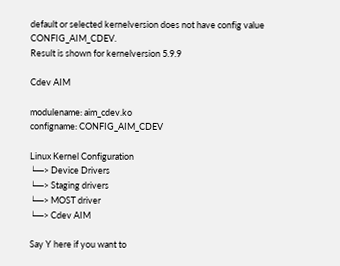default or selected kernelversion does not have config value CONFIG_AIM_CDEV.
Result is shown for kernelversion 5.9.9

Cdev AIM

modulename: aim_cdev.ko
configname: CONFIG_AIM_CDEV

Linux Kernel Configuration
└─> Device Drivers
└─> Staging drivers
└─> MOST driver
└─> Cdev AIM

Say Y here if you want to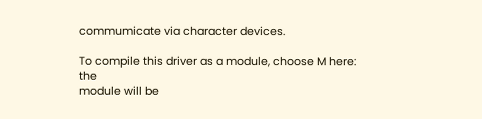commumicate via character devices.

To compile this driver as a module, choose M here: the
module will be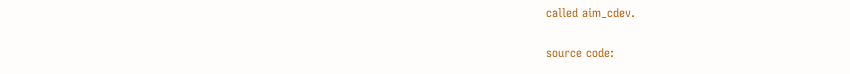called aim_cdev.

source code: